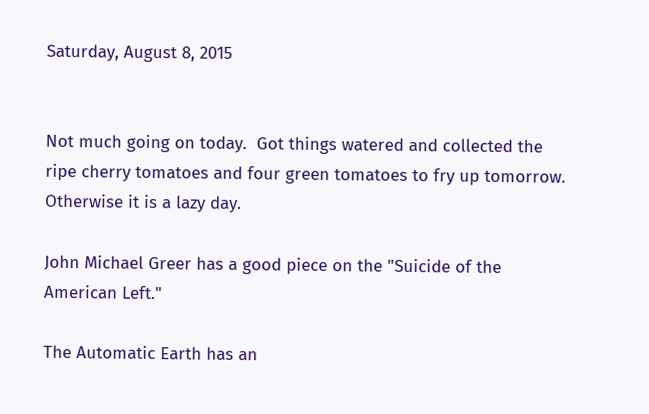Saturday, August 8, 2015


Not much going on today.  Got things watered and collected the ripe cherry tomatoes and four green tomatoes to fry up tomorrow.  Otherwise it is a lazy day.

John Michael Greer has a good piece on the "Suicide of the American Left."

The Automatic Earth has an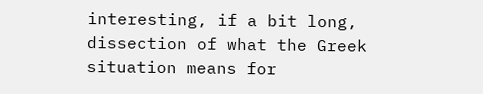interesting, if a bit long, dissection of what the Greek situation means for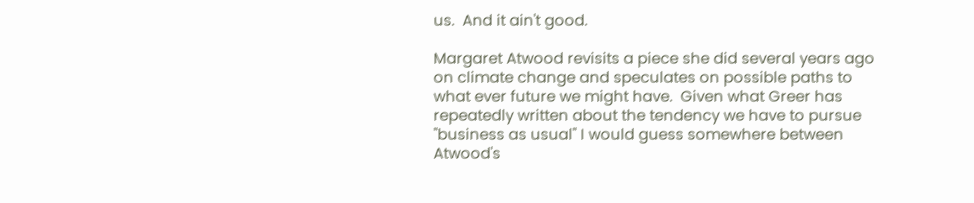us.  And it ain't good.

Margaret Atwood revisits a piece she did several years ago on climate change and speculates on possible paths to what ever future we might have.  Given what Greer has repeatedly written about the tendency we have to pursue "business as usual" I would guess somewhere between Atwood's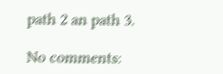path 2 an path 3.

No comments: